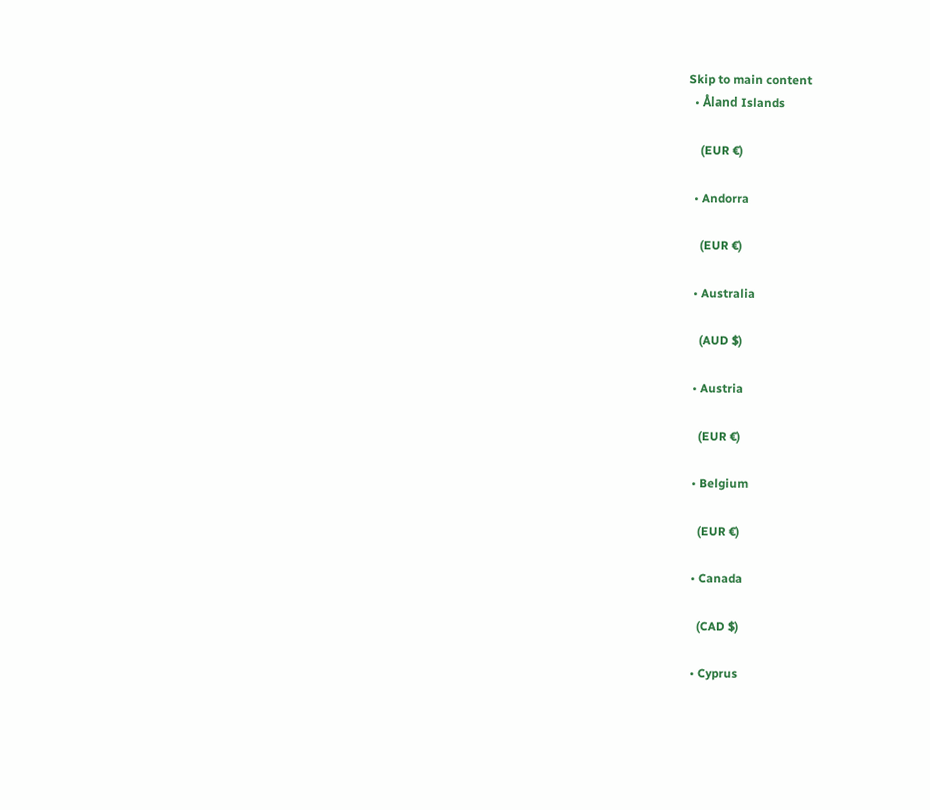Skip to main content
  • Åland Islands

    (EUR €)

  • Andorra

    (EUR €)

  • Australia

    (AUD $)

  • Austria

    (EUR €)

  • Belgium

    (EUR €)

  • Canada

    (CAD $)

  • Cyprus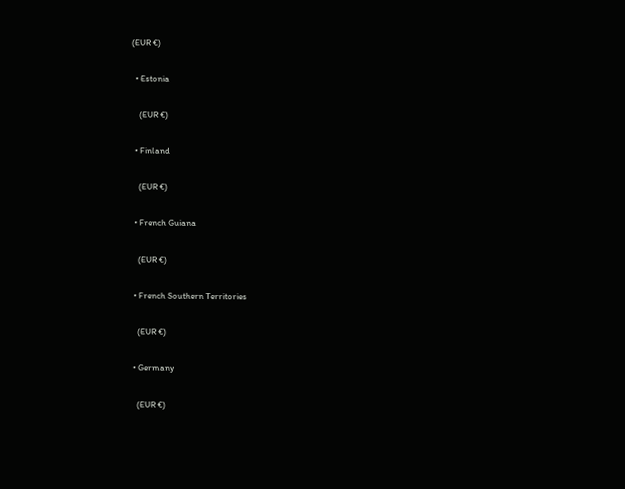(EUR €)

  • Estonia

    (EUR €)

  • Finland

    (EUR €)

  • French Guiana

    (EUR €)

  • French Southern Territories

    (EUR €)

  • Germany

    (EUR €)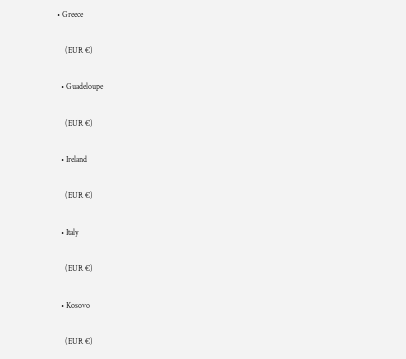• Greece

    (EUR €)

  • Guadeloupe

    (EUR €)

  • Ireland

    (EUR €)

  • Italy

    (EUR €)

  • Kosovo

    (EUR €)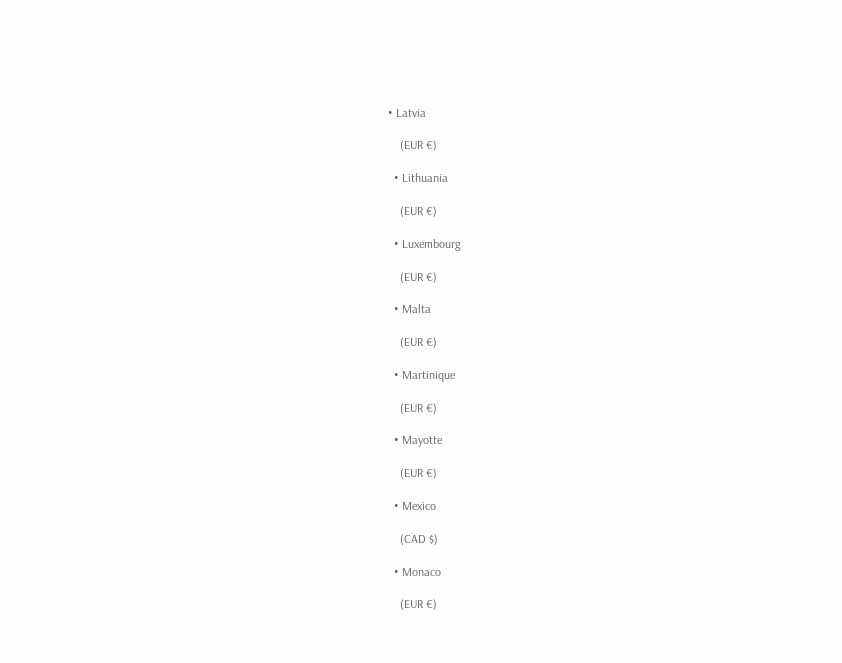• Latvia

    (EUR €)

  • Lithuania

    (EUR €)

  • Luxembourg

    (EUR €)

  • Malta

    (EUR €)

  • Martinique

    (EUR €)

  • Mayotte

    (EUR €)

  • Mexico

    (CAD $)

  • Monaco

    (EUR €)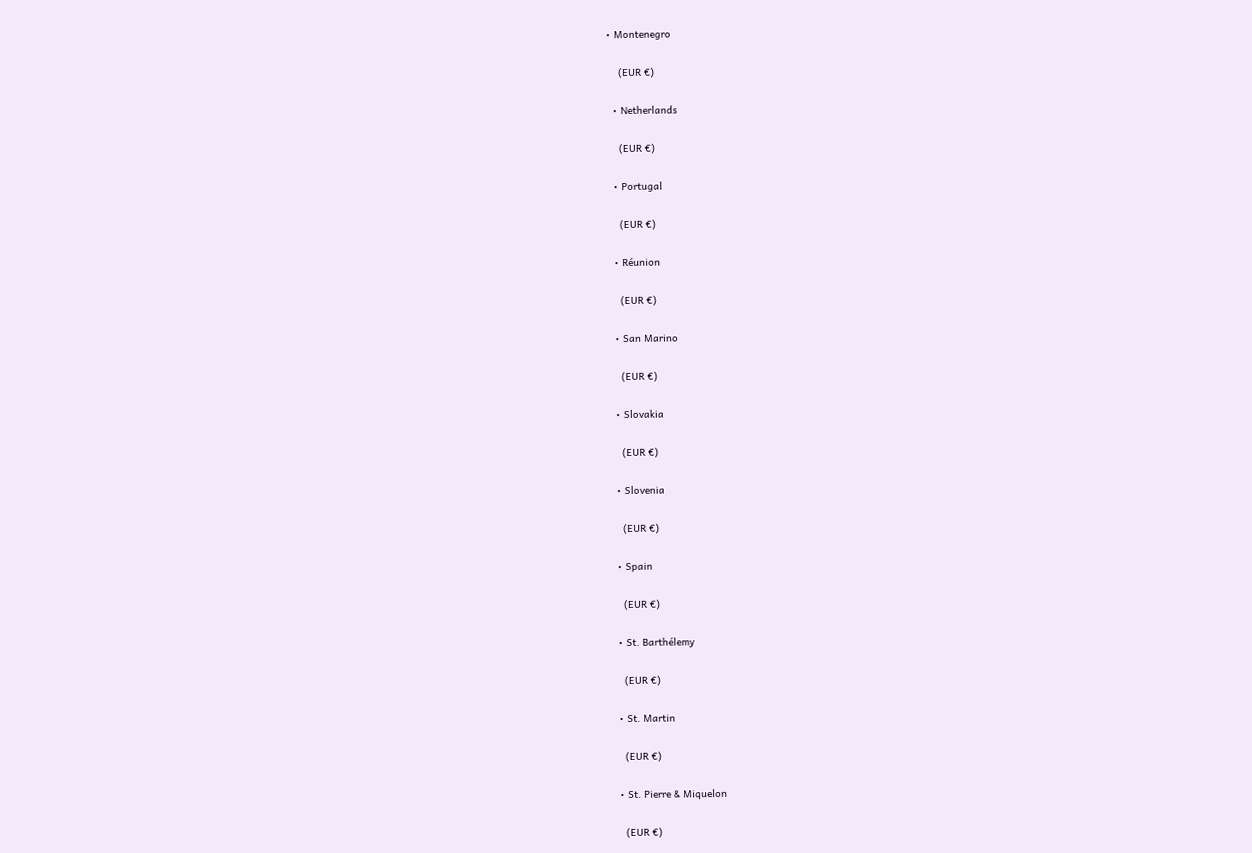• Montenegro

    (EUR €)

  • Netherlands

    (EUR €)

  • Portugal

    (EUR €)

  • Réunion

    (EUR €)

  • San Marino

    (EUR €)

  • Slovakia

    (EUR €)

  • Slovenia

    (EUR €)

  • Spain

    (EUR €)

  • St. Barthélemy

    (EUR €)

  • St. Martin

    (EUR €)

  • St. Pierre & Miquelon

    (EUR €)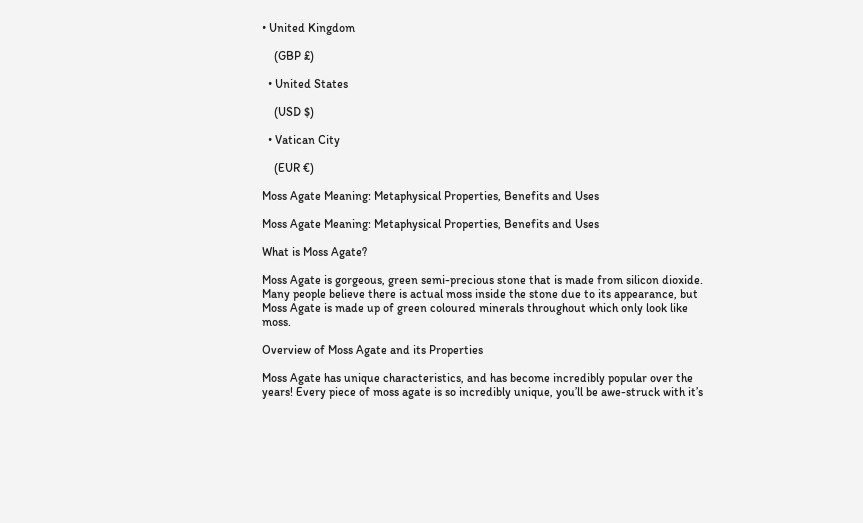• United Kingdom

    (GBP £)

  • United States

    (USD $)

  • Vatican City

    (EUR €)

Moss Agate Meaning: Metaphysical Properties, Benefits and Uses

Moss Agate Meaning: Metaphysical Properties, Benefits and Uses

What is Moss Agate?

Moss Agate is gorgeous, green semi-precious stone that is made from silicon dioxide. Many people believe there is actual moss inside the stone due to its appearance, but Moss Agate is made up of green coloured minerals throughout which only look like moss.

Overview of Moss Agate and its Properties

Moss Agate has unique characteristics, and has become incredibly popular over the years! Every piece of moss agate is so incredibly unique, you’ll be awe-struck with it’s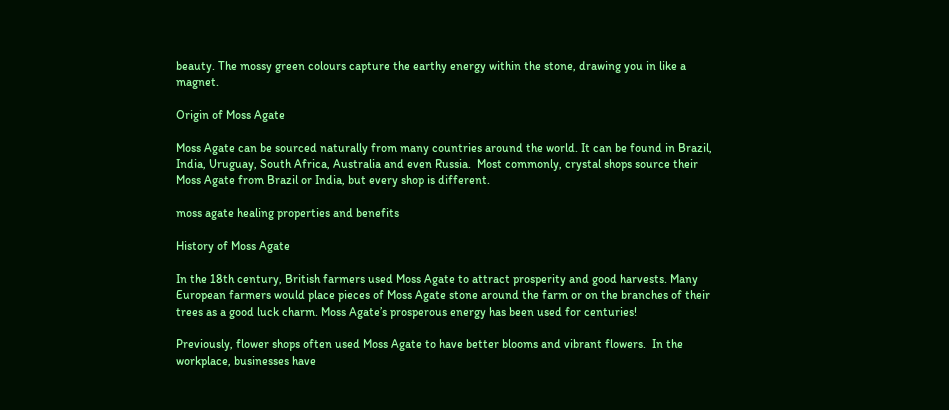beauty. The mossy green colours capture the earthy energy within the stone, drawing you in like a magnet.

Origin of Moss Agate

Moss Agate can be sourced naturally from many countries around the world. It can be found in Brazil, India, Uruguay, South Africa, Australia and even Russia.  Most commonly, crystal shops source their Moss Agate from Brazil or India, but every shop is different.

moss agate healing properties and benefits

History of Moss Agate

In the 18th century, British farmers used Moss Agate to attract prosperity and good harvests. Many European farmers would place pieces of Moss Agate stone around the farm or on the branches of their trees as a good luck charm. Moss Agate’s prosperous energy has been used for centuries!

Previously, flower shops often used Moss Agate to have better blooms and vibrant flowers.  In the workplace, businesses have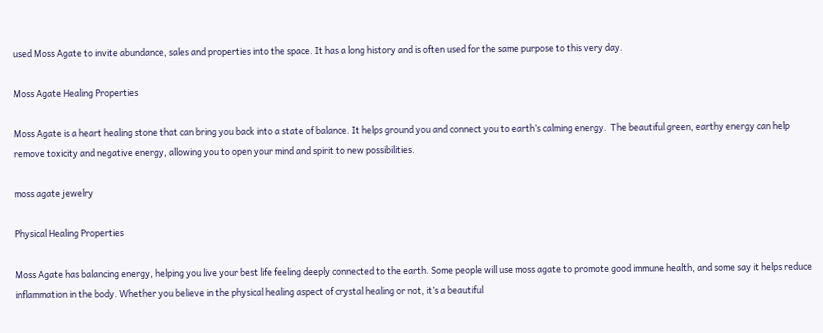used Moss Agate to invite abundance, sales and properties into the space. It has a long history and is often used for the same purpose to this very day.

Moss Agate Healing Properties

Moss Agate is a heart healing stone that can bring you back into a state of balance. It helps ground you and connect you to earth’s calming energy.  The beautiful green, earthy energy can help remove toxicity and negative energy, allowing you to open your mind and spirit to new possibilities.

moss agate jewelry

Physical Healing Properties

Moss Agate has balancing energy, helping you live your best life feeling deeply connected to the earth. Some people will use moss agate to promote good immune health, and some say it helps reduce inflammation in the body. Whether you believe in the physical healing aspect of crystal healing or not, it’s a beautiful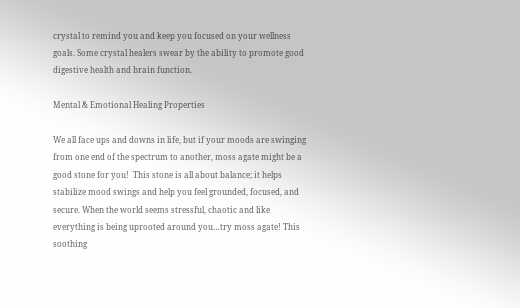crystal to remind you and keep you focused on your wellness goals. Some crystal healers swear by the ability to promote good digestive health and brain function.

Mental & Emotional Healing Properties

We all face ups and downs in life, but if your moods are swinging from one end of the spectrum to another, moss agate might be a good stone for you!  This stone is all about balance; it helps stabilize mood swings and help you feel grounded, focused, and secure. When the world seems stressful, chaotic and like everything is being uprooted around you…try moss agate! This soothing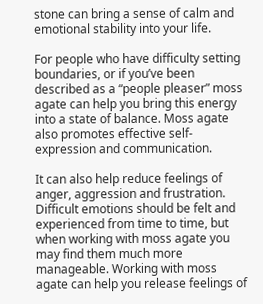stone can bring a sense of calm and emotional stability into your life.

For people who have difficulty setting boundaries, or if you’ve been described as a “people pleaser” moss agate can help you bring this energy into a state of balance. Moss agate also promotes effective self-expression and communication.

It can also help reduce feelings of anger, aggression and frustration. Difficult emotions should be felt and experienced from time to time, but when working with moss agate you may find them much more manageable. Working with moss agate can help you release feelings of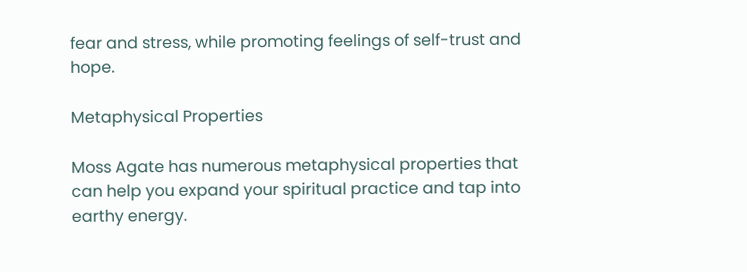fear and stress, while promoting feelings of self-trust and hope.

Metaphysical Properties

Moss Agate has numerous metaphysical properties that can help you expand your spiritual practice and tap into earthy energy.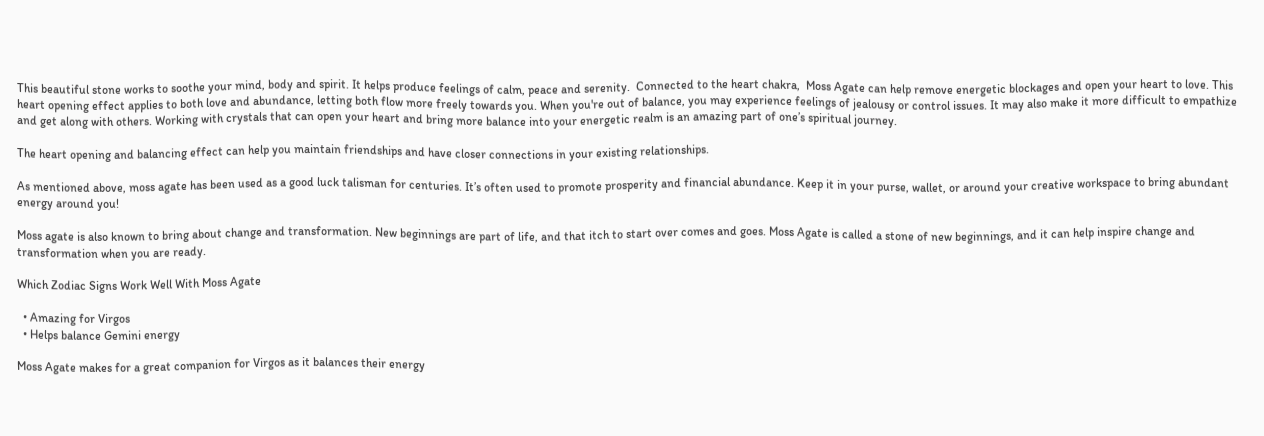This beautiful stone works to soothe your mind, body and spirit. It helps produce feelings of calm, peace and serenity.  Connected to the heart chakra,  Moss Agate can help remove energetic blockages and open your heart to love. This heart opening effect applies to both love and abundance, letting both flow more freely towards you. When you're out of balance, you may experience feelings of jealousy or control issues. It may also make it more difficult to empathize and get along with others. Working with crystals that can open your heart and bring more balance into your energetic realm is an amazing part of one’s spiritual journey.

The heart opening and balancing effect can help you maintain friendships and have closer connections in your existing relationships.

As mentioned above, moss agate has been used as a good luck talisman for centuries. It’s often used to promote prosperity and financial abundance. Keep it in your purse, wallet, or around your creative workspace to bring abundant energy around you!

Moss agate is also known to bring about change and transformation. New beginnings are part of life, and that itch to start over comes and goes. Moss Agate is called a stone of new beginnings, and it can help inspire change and transformation when you are ready.

Which Zodiac Signs Work Well With Moss Agate

  • Amazing for Virgos
  • Helps balance Gemini energy

Moss Agate makes for a great companion for Virgos as it balances their energy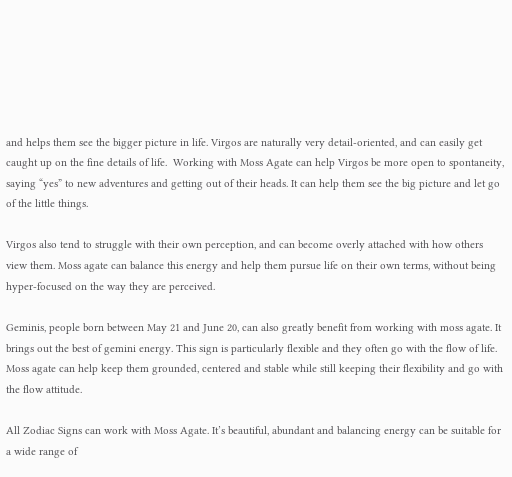and helps them see the bigger picture in life. Virgos are naturally very detail-oriented, and can easily get caught up on the fine details of life.  Working with Moss Agate can help Virgos be more open to spontaneity, saying “yes” to new adventures and getting out of their heads. It can help them see the big picture and let go of the little things.

Virgos also tend to struggle with their own perception, and can become overly attached with how others view them. Moss agate can balance this energy and help them pursue life on their own terms, without being hyper-focused on the way they are perceived.

Geminis, people born between May 21 and June 20, can also greatly benefit from working with moss agate. It brings out the best of gemini energy. This sign is particularly flexible and they often go with the flow of life. Moss agate can help keep them grounded, centered and stable while still keeping their flexibility and go with the flow attitude.

All Zodiac Signs can work with Moss Agate. It’s beautiful, abundant and balancing energy can be suitable for a wide range of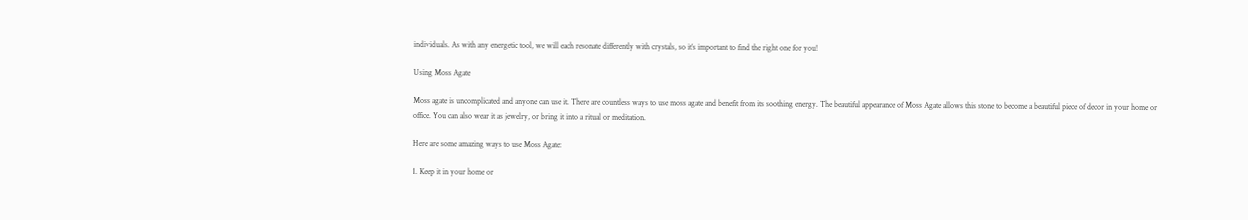individuals. As with any energetic tool, we will each resonate differently with crystals, so it’s important to find the right one for you!

Using Moss Agate

Moss agate is uncomplicated and anyone can use it. There are countless ways to use moss agate and benefit from its soothing energy. The beautiful appearance of Moss Agate allows this stone to become a beautiful piece of decor in your home or office. You can also wear it as jewelry, or bring it into a ritual or meditation.

Here are some amazing ways to use Moss Agate:

1. Keep it in your home or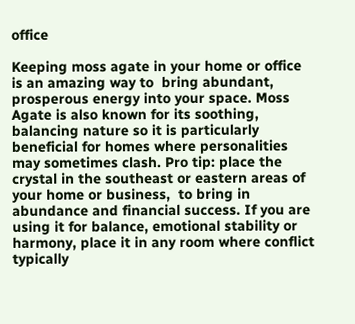office

Keeping moss agate in your home or office is an amazing way to  bring abundant, prosperous energy into your space. Moss Agate is also known for its soothing, balancing nature so it is particularly beneficial for homes where personalities may sometimes clash. Pro tip: place the crystal in the southeast or eastern areas of your home or business,  to bring in abundance and financial success. If you are using it for balance, emotional stability or harmony, place it in any room where conflict typically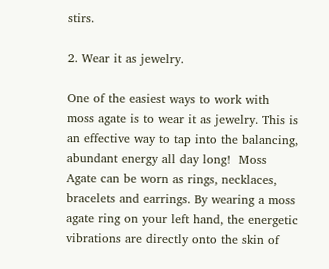stirs.

2. Wear it as jewelry.

One of the easiest ways to work with moss agate is to wear it as jewelry. This is an effective way to tap into the balancing, abundant energy all day long!  Moss Agate can be worn as rings, necklaces, bracelets and earrings. By wearing a moss agate ring on your left hand, the energetic vibrations are directly onto the skin of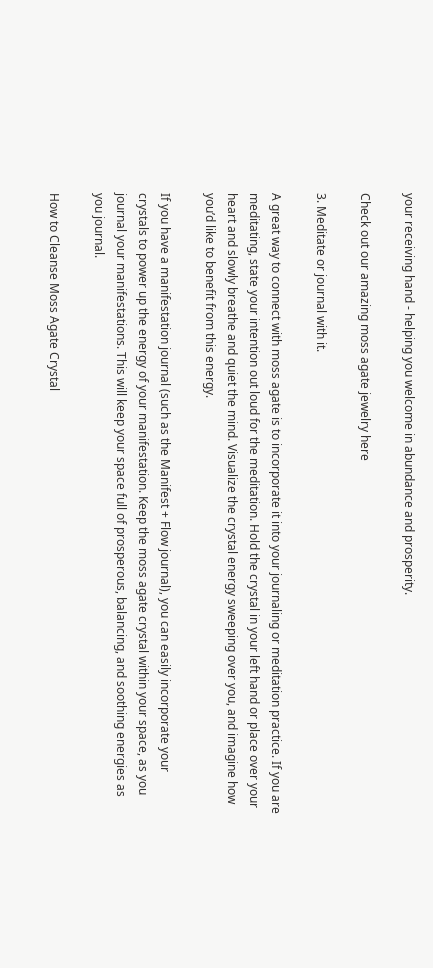your receiving hand - helping you welcome in abundance and prosperity.

Check out our amazing moss agate jewelry here

3. Meditate or journal with it.

A great way to connect with moss agate is to incorporate it into your journaling or meditation practice. If you are meditating, state your intention out loud for the meditation. Hold the crystal in your left hand or place over your heart and slowly breathe and quiet the mind. Visualize the crystal energy sweeping over you, and imagine how you’d like to benefit from this energy.

If you have a manifestation journal (such as the Manifest + Flow journal), you can easily incorporate your crystals to power up the energy of your manifestation. Keep the moss agate crystal within your space, as you journal your manifestations. This will keep your space full of prosperous, balancing, and soothing energies as you journal.

How to Cleanse Moss Agate Crystal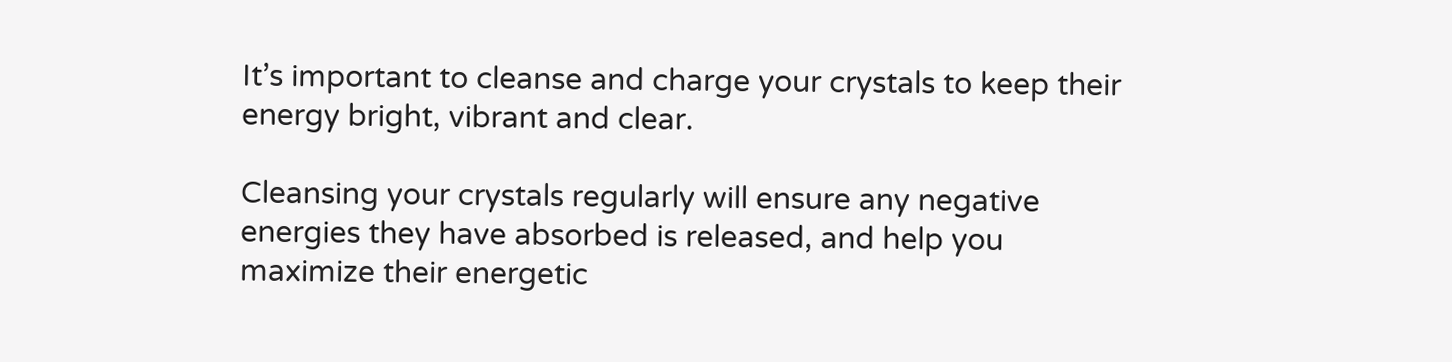It’s important to cleanse and charge your crystals to keep their energy bright, vibrant and clear.

Cleansing your crystals regularly will ensure any negative energies they have absorbed is released, and help you maximize their energetic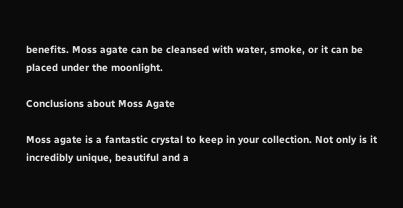benefits. Moss agate can be cleansed with water, smoke, or it can be placed under the moonlight.

Conclusions about Moss Agate

Moss agate is a fantastic crystal to keep in your collection. Not only is it incredibly unique, beautiful and a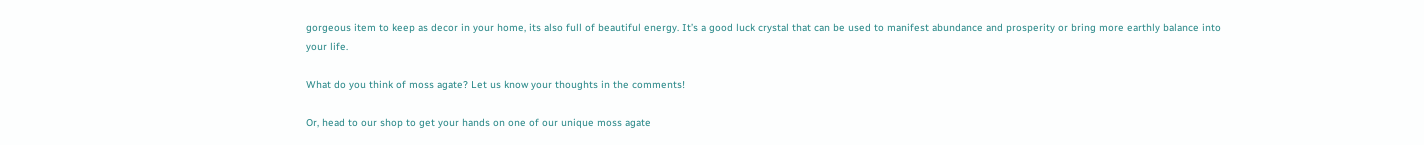gorgeous item to keep as decor in your home, its also full of beautiful energy. It’s a good luck crystal that can be used to manifest abundance and prosperity or bring more earthly balance into your life.

What do you think of moss agate? Let us know your thoughts in the comments!

Or, head to our shop to get your hands on one of our unique moss agate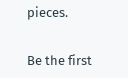pieces.


Be the first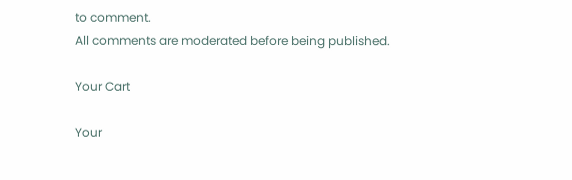to comment.
All comments are moderated before being published.

Your Cart

Your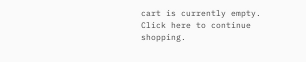cart is currently empty.
Click here to continue shopping.